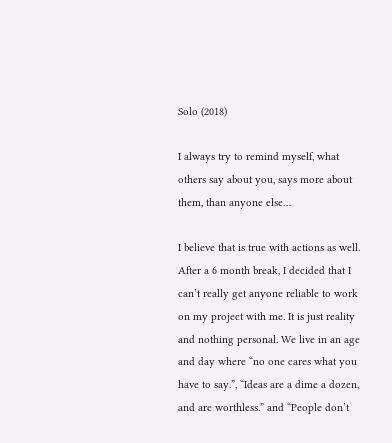Solo (2018)

I always try to remind myself, what others say about you, says more about them, than anyone else…

I believe that is true with actions as well.  After a 6 month break, I decided that I can’t really get anyone reliable to work on my project with me. It is just reality and nothing personal. We live in an age and day where “no one cares what you have to say.”, “Ideas are a dime a dozen, and are worthless.” and “People don’t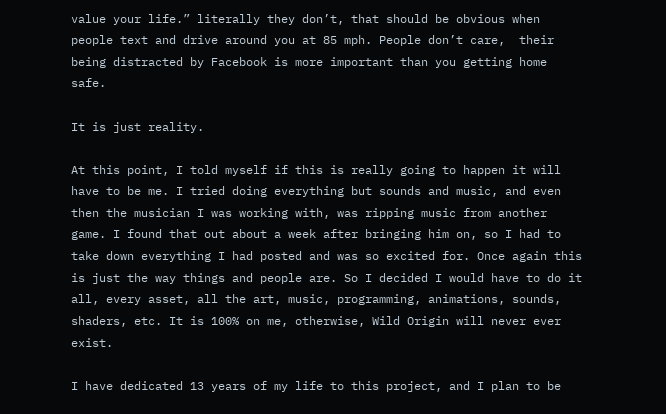value your life.” literally they don’t, that should be obvious when people text and drive around you at 85 mph. People don’t care,  their being distracted by Facebook is more important than you getting home safe.

It is just reality.

At this point, I told myself if this is really going to happen it will have to be me. I tried doing everything but sounds and music, and even then the musician I was working with, was ripping music from another game. I found that out about a week after bringing him on, so I had to take down everything I had posted and was so excited for. Once again this is just the way things and people are. So I decided I would have to do it all, every asset, all the art, music, programming, animations, sounds, shaders, etc. It is 100% on me, otherwise, Wild Origin will never ever exist.

I have dedicated 13 years of my life to this project, and I plan to be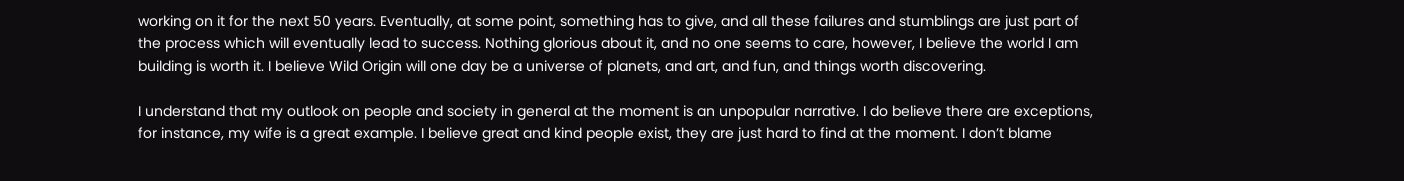working on it for the next 50 years. Eventually, at some point, something has to give, and all these failures and stumblings are just part of the process which will eventually lead to success. Nothing glorious about it, and no one seems to care, however, I believe the world I am building is worth it. I believe Wild Origin will one day be a universe of planets, and art, and fun, and things worth discovering.

I understand that my outlook on people and society in general at the moment is an unpopular narrative. I do believe there are exceptions, for instance, my wife is a great example. I believe great and kind people exist, they are just hard to find at the moment. I don’t blame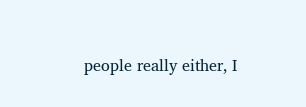people really either, I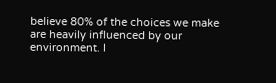believe 80% of the choices we make are heavily influenced by our environment. I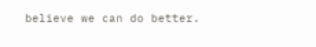believe we can do better.